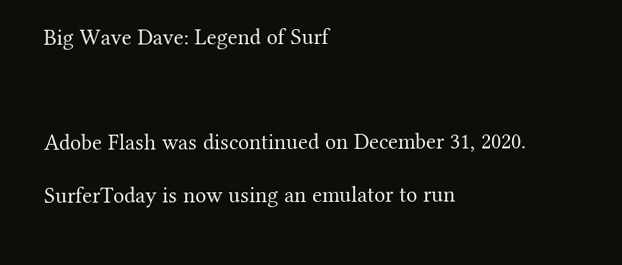Big Wave Dave: Legend of Surf



Adobe Flash was discontinued on December 31, 2020.

SurferToday is now using an emulator to run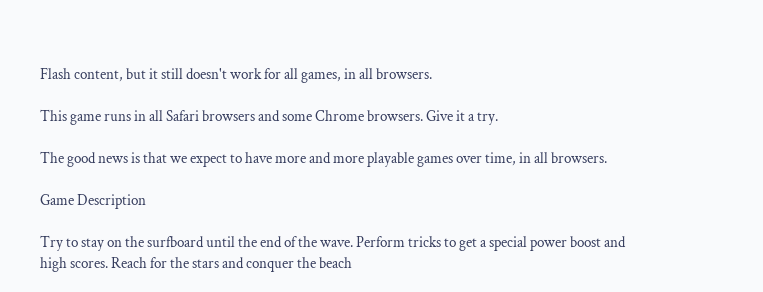Flash content, but it still doesn't work for all games, in all browsers.

This game runs in all Safari browsers and some Chrome browsers. Give it a try.

The good news is that we expect to have more and more playable games over time, in all browsers.

Game Description

Try to stay on the surfboard until the end of the wave. Perform tricks to get a special power boost and high scores. Reach for the stars and conquer the beach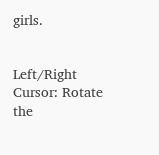girls.


Left/Right Cursor: Rotate the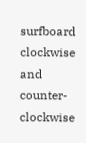surfboard clockwise and counter-clockwise